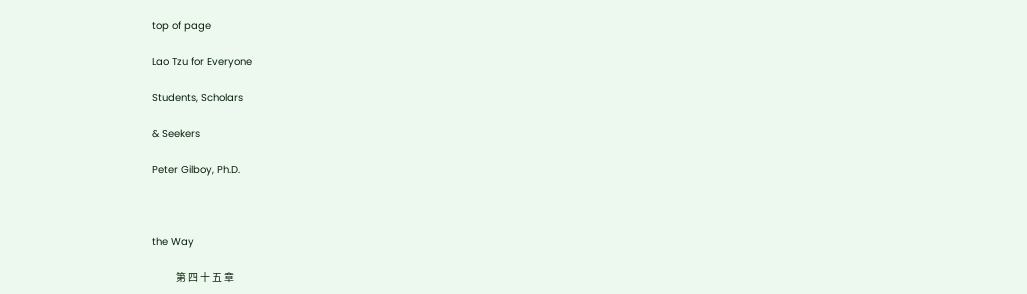top of page

Lao Tzu for Everyone

Students, Scholars

& Seekers

Peter Gilboy, Ph.D.



the Way

            第 四 十 五 章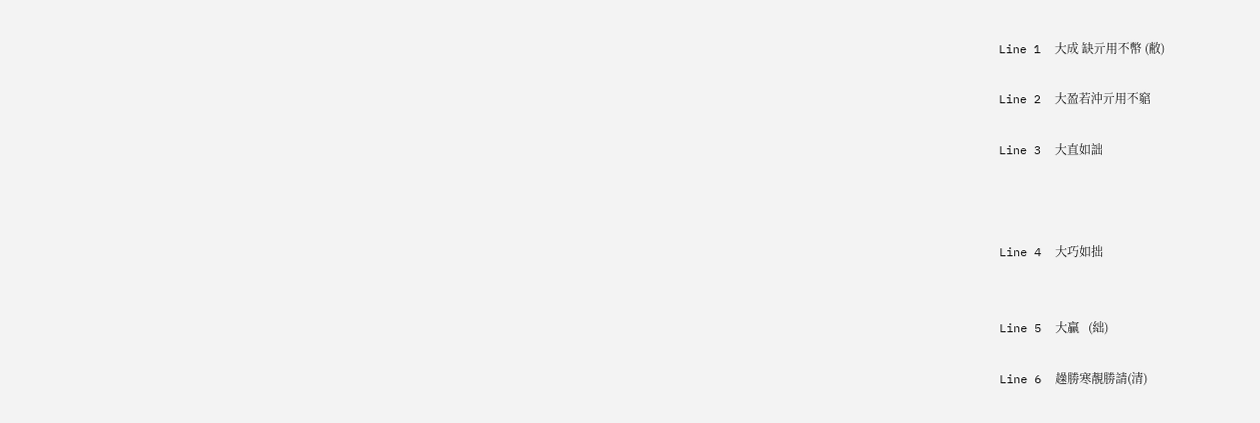Line 1  大成 缺亓用不幣 (敝)

Line 2  大盈若沖亓用不竆

Line 3  大直如詘



Line 4  大巧如拙


Line 5  大贏   (絀)

Line 6  趮勝寒靚勝請(清)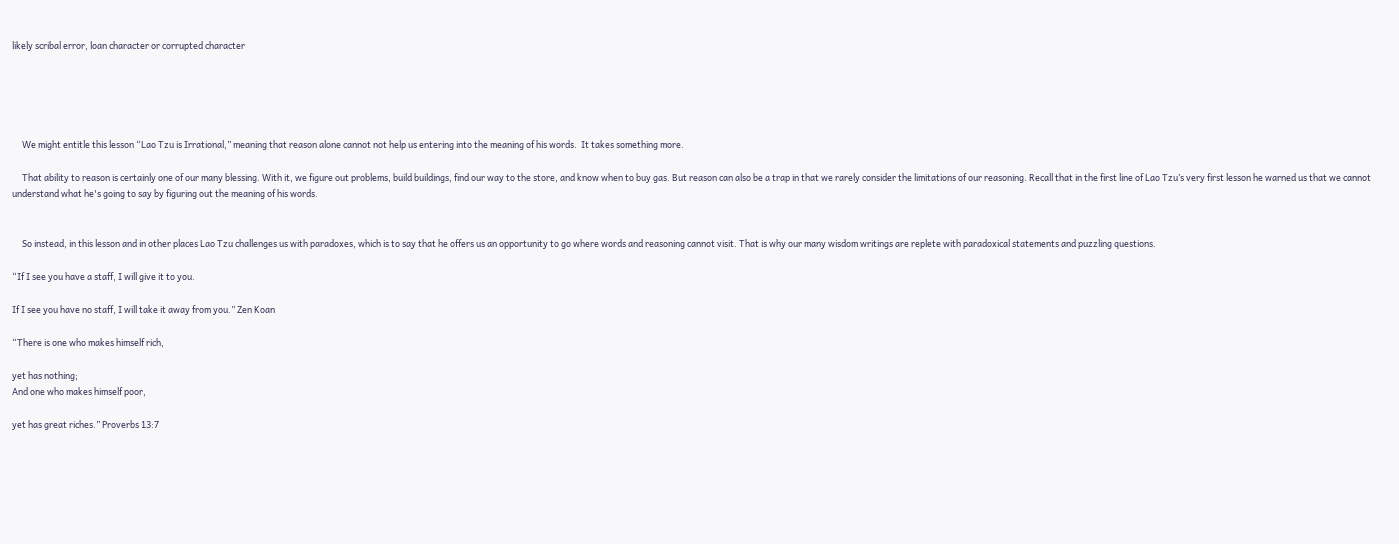likely scribal error, loan character or corrupted character





     We might entitle this lesson “Lao Tzu is Irrational,” meaning that reason alone cannot not help us entering into the meaning of his words.  It takes something more.

     That ability to reason is certainly one of our many blessing. With it, we figure out problems, build buildings, find our way to the store, and know when to buy gas. But reason can also be a trap in that we rarely consider the limitations of our reasoning. Recall that in the first line of Lao Tzu’s very first lesson he warned us that we cannot understand what he's going to say by figuring out the meaning of his words.


     So instead, in this lesson and in other places Lao Tzu challenges us with paradoxes, which is to say that he offers us an opportunity to go where words and reasoning cannot visit. That is why our many wisdom writings are replete with paradoxical statements and puzzling questions.

“If I see you have a staff, I will give it to you.

If I see you have no staff, I will take it away from you.” Zen Koan

“There is one who makes himself rich,

yet has nothing;
And one who makes himself poor,

yet has great riches.” Proverbs 13:7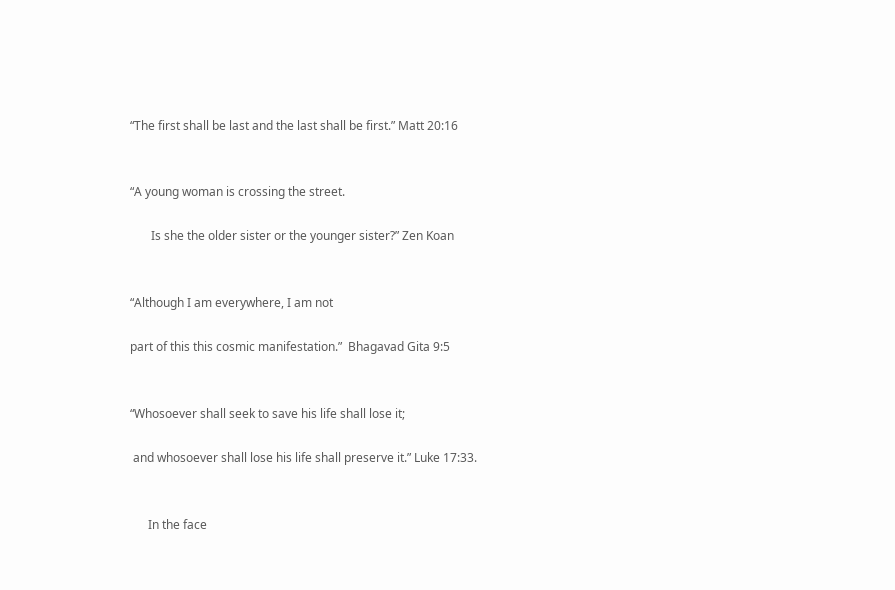“The first shall be last and the last shall be first.” Matt 20:16


“A young woman is crossing the street.

       Is she the older sister or the younger sister?” Zen Koan


“Although I am everywhere, I am not

part of this this cosmic manifestation.”  Bhagavad Gita 9:5


“Whosoever shall seek to save his life shall lose it;

 and whosoever shall lose his life shall preserve it.” Luke 17:33.


      In the face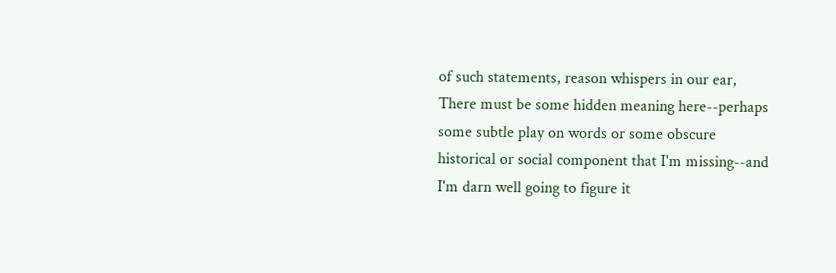of such statements, reason whispers in our ear, There must be some hidden meaning here--perhaps some subtle play on words or some obscure historical or social component that I'm missing--and I'm darn well going to figure it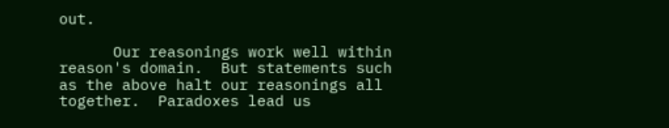out.

      Our reasonings work well within reason's domain.  But statements such as the above halt our reasonings all together.  Paradoxes lead us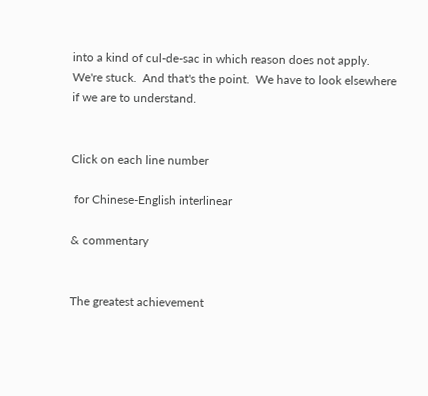into a kind of cul-de-sac in which reason does not apply.  We're stuck.  And that's the point.  We have to look elsewhere if we are to understand.


Click on each line number

 for Chinese-English interlinear

& commentary


The greatest achievement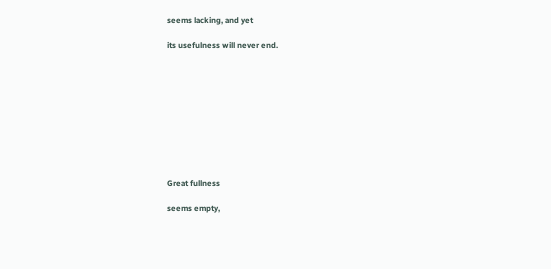seems lacking, and yet

its usefulness will never end.










Great fullness

seems empty,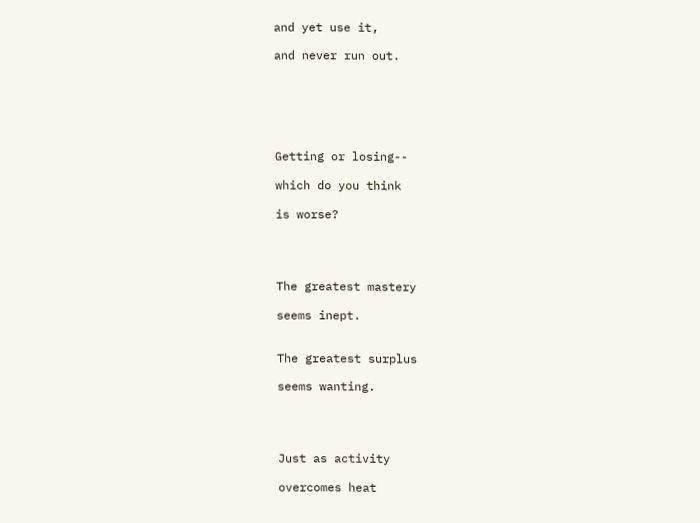and yet use it,

and never run out.






Getting or losing--

which do you think

is worse?




The greatest mastery

seems inept.


The greatest surplus

seems wanting.




Just as activity

overcomes heat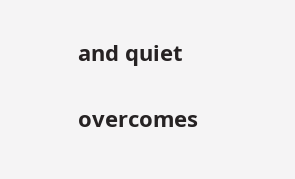and quiet

overcomes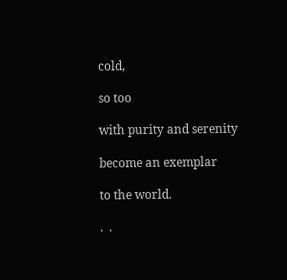cold,

so too

with purity and serenity

become an exemplar

to the world.

.  .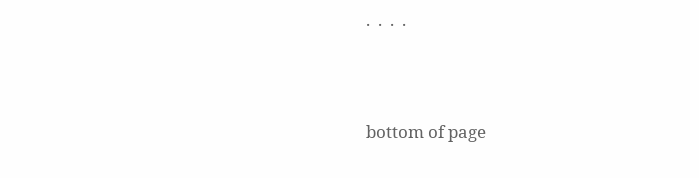.  .  .  .




bottom of page